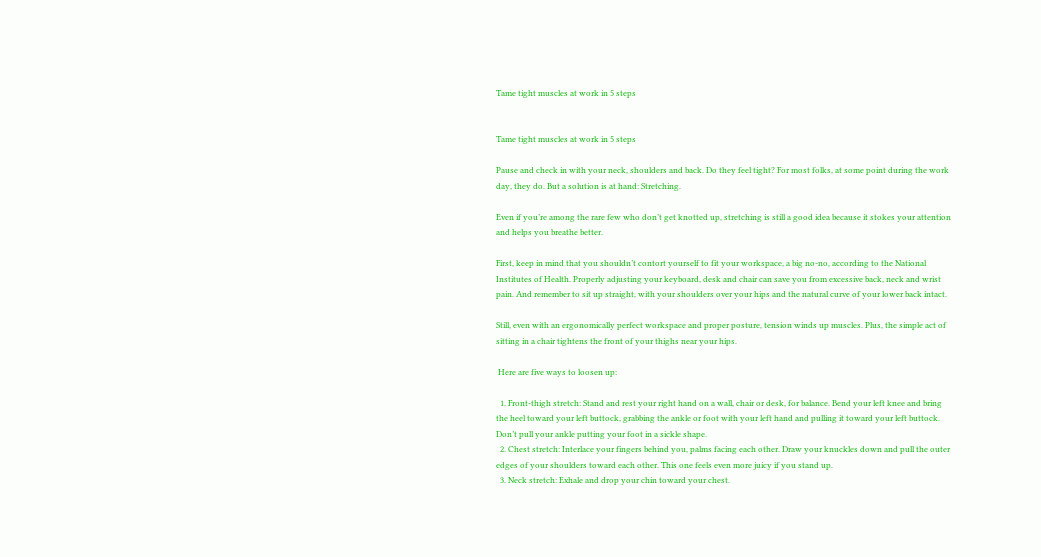Tame tight muscles at work in 5 steps


Tame tight muscles at work in 5 steps

Pause and check in with your neck, shoulders and back. Do they feel tight? For most folks, at some point during the work day, they do. But a solution is at hand: Stretching.

Even if you’re among the rare few who don’t get knotted up, stretching is still a good idea because it stokes your attention and helps you breathe better.

First, keep in mind that you shouldn’t contort yourself to fit your workspace, a big no-no, according to the National Institutes of Health. Properly adjusting your keyboard, desk and chair can save you from excessive back, neck and wrist pain. And remember to sit up straight, with your shoulders over your hips and the natural curve of your lower back intact.

Still, even with an ergonomically perfect workspace and proper posture, tension winds up muscles. Plus, the simple act of sitting in a chair tightens the front of your thighs near your hips.

 Here are five ways to loosen up:

  1. Front-thigh stretch: Stand and rest your right hand on a wall, chair or desk, for balance. Bend your left knee and bring the heel toward your left buttock, grabbing the ankle or foot with your left hand and pulling it toward your left buttock. Don’t pull your ankle putting your foot in a sickle shape.
  2. Chest stretch: Interlace your fingers behind you, palms facing each other. Draw your knuckles down and pull the outer edges of your shoulders toward each other. This one feels even more juicy if you stand up.
  3. Neck stretch: Exhale and drop your chin toward your chest.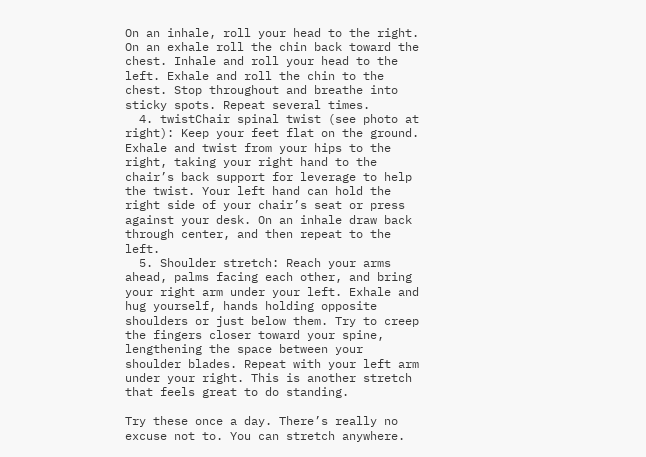On an inhale, roll your head to the right. On an exhale roll the chin back toward the chest. Inhale and roll your head to the left. Exhale and roll the chin to the chest. Stop throughout and breathe into sticky spots. Repeat several times.
  4. twistChair spinal twist (see photo at right): Keep your feet flat on the ground. Exhale and twist from your hips to the right, taking your right hand to the chair’s back support for leverage to help the twist. Your left hand can hold the right side of your chair’s seat or press against your desk. On an inhale draw back through center, and then repeat to the left.
  5. Shoulder stretch: Reach your arms ahead, palms facing each other, and bring your right arm under your left. Exhale and hug yourself, hands holding opposite shoulders or just below them. Try to creep the fingers closer toward your spine, lengthening the space between your shoulder blades. Repeat with your left arm under your right. This is another stretch that feels great to do standing.

Try these once a day. There’s really no excuse not to. You can stretch anywhere.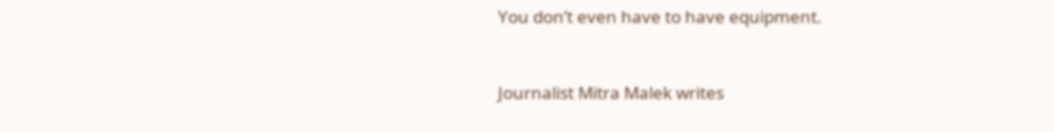You don’t even have to have equipment.


Journalist Mitra Malek writes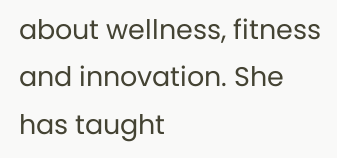about wellness, fitness and innovation. She has taught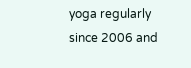yoga regularly since 2006 and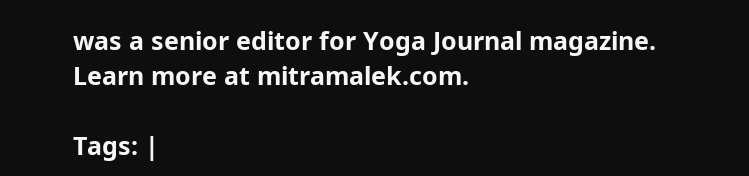was a senior editor for Yoga Journal magazine. Learn more at mitramalek.com.

Tags: |